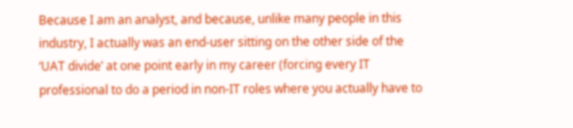Because I am an analyst, and because, unlike many people in this industry, I actually was an end-user sitting on the other side of the ‘UAT divide’ at one point early in my career (forcing every IT professional to do a period in non-IT roles where you actually have to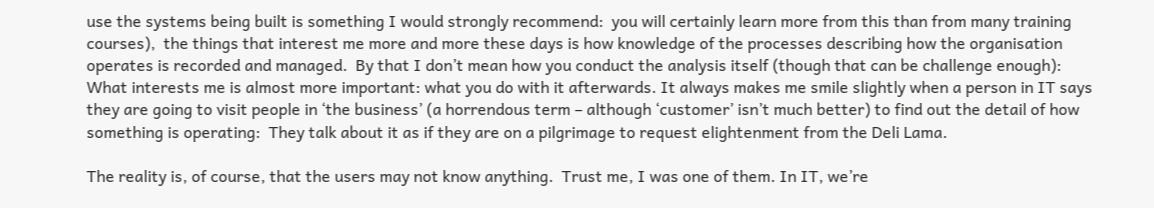use the systems being built is something I would strongly recommend:  you will certainly learn more from this than from many training courses),  the things that interest me more and more these days is how knowledge of the processes describing how the organisation operates is recorded and managed.  By that I don’t mean how you conduct the analysis itself (though that can be challenge enough):  What interests me is almost more important: what you do with it afterwards. It always makes me smile slightly when a person in IT says they are going to visit people in ‘the business’ (a horrendous term – although ‘customer’ isn’t much better) to find out the detail of how something is operating:  They talk about it as if they are on a pilgrimage to request elightenment from the Deli Lama.

The reality is, of course, that the users may not know anything.  Trust me, I was one of them. In IT, we’re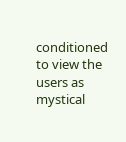conditioned to view the users as mystical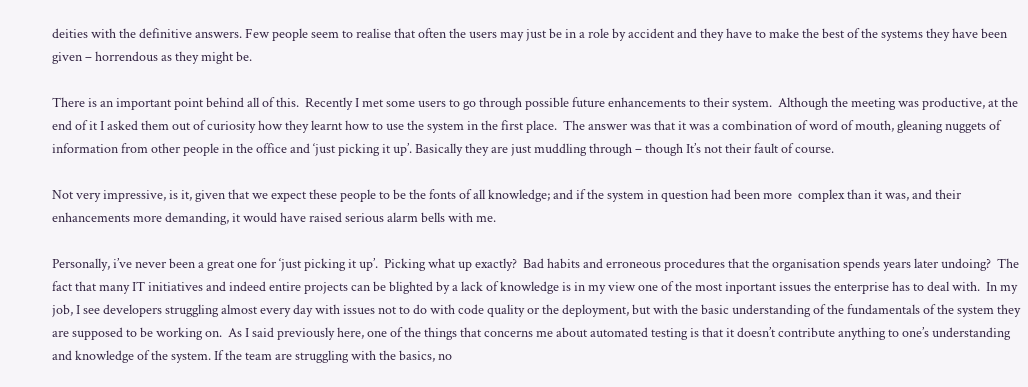deities with the definitive answers. Few people seem to realise that often the users may just be in a role by accident and they have to make the best of the systems they have been given – horrendous as they might be.

There is an important point behind all of this.  Recently I met some users to go through possible future enhancements to their system.  Although the meeting was productive, at the end of it I asked them out of curiosity how they learnt how to use the system in the first place.  The answer was that it was a combination of word of mouth, gleaning nuggets of information from other people in the office and ‘just picking it up’. Basically they are just muddling through – though It’s not their fault of course.

Not very impressive, is it, given that we expect these people to be the fonts of all knowledge; and if the system in question had been more  complex than it was, and their enhancements more demanding, it would have raised serious alarm bells with me.

Personally, i’ve never been a great one for ‘just picking it up’.  Picking what up exactly?  Bad habits and erroneous procedures that the organisation spends years later undoing?  The fact that many IT initiatives and indeed entire projects can be blighted by a lack of knowledge is in my view one of the most inportant issues the enterprise has to deal with.  In my job, I see developers struggling almost every day with issues not to do with code quality or the deployment, but with the basic understanding of the fundamentals of the system they are supposed to be working on.  As I said previously here, one of the things that concerns me about automated testing is that it doesn’t contribute anything to one’s understanding and knowledge of the system. If the team are struggling with the basics, no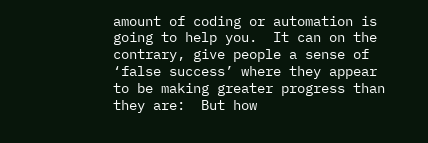amount of coding or automation is going to help you.  It can on the contrary, give people a sense of ‘false success’ where they appear to be making greater progress than they are:  But how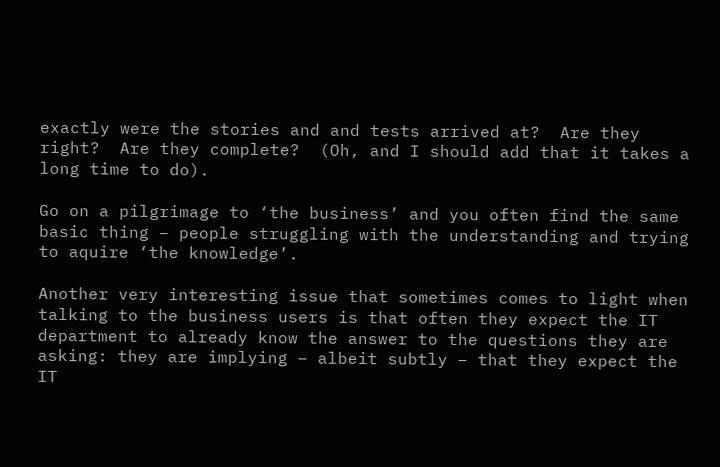exactly were the stories and and tests arrived at?  Are they right?  Are they complete?  (Oh, and I should add that it takes a long time to do).

Go on a pilgrimage to ‘the business’ and you often find the same basic thing – people struggling with the understanding and trying to aquire ‘the knowledge’.

Another very interesting issue that sometimes comes to light when talking to the business users is that often they expect the IT department to already know the answer to the questions they are asking: they are implying – albeit subtly – that they expect the IT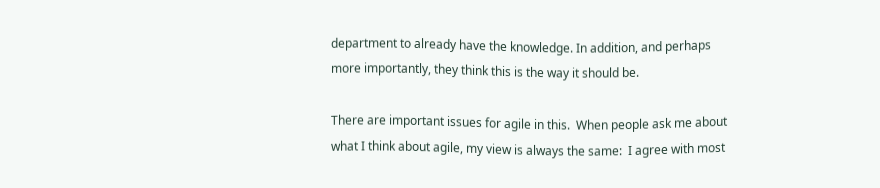department to already have the knowledge. In addition, and perhaps more importantly, they think this is the way it should be.

There are important issues for agile in this.  When people ask me about what I think about agile, my view is always the same:  I agree with most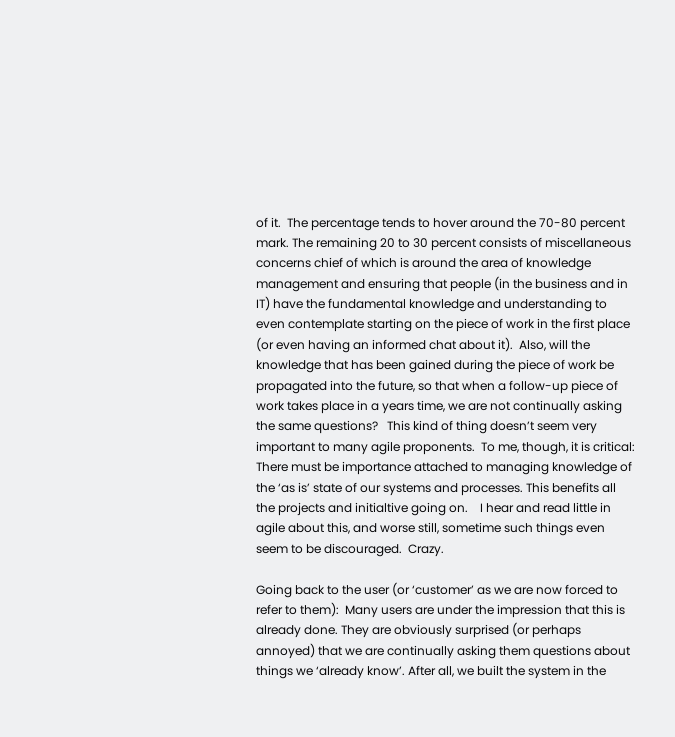of it.  The percentage tends to hover around the 70-80 percent mark. The remaining 20 to 30 percent consists of miscellaneous concerns chief of which is around the area of knowledge management and ensuring that people (in the business and in IT) have the fundamental knowledge and understanding to even contemplate starting on the piece of work in the first place (or even having an informed chat about it).  Also, will the knowledge that has been gained during the piece of work be propagated into the future, so that when a follow-up piece of work takes place in a years time, we are not continually asking the same questions?   This kind of thing doesn’t seem very important to many agile proponents.  To me, though, it is critical:   There must be importance attached to managing knowledge of the ‘as is’ state of our systems and processes. This benefits all the projects and initialtive going on.    I hear and read little in agile about this, and worse still, sometime such things even seem to be discouraged.  Crazy.

Going back to the user (or ‘customer’ as we are now forced to refer to them):  Many users are under the impression that this is already done. They are obviously surprised (or perhaps annoyed) that we are continually asking them questions about things we ‘already know’. After all, we built the system in the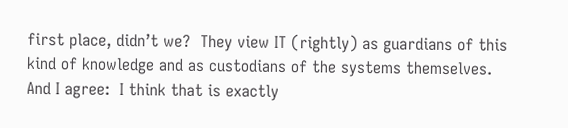first place, didn’t we?  They view IT (rightly) as guardians of this kind of knowledge and as custodians of the systems themselves. And I agree:  I think that is exactly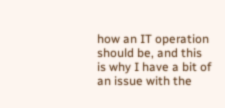how an IT operation should be, and this is why I have a bit of an issue with the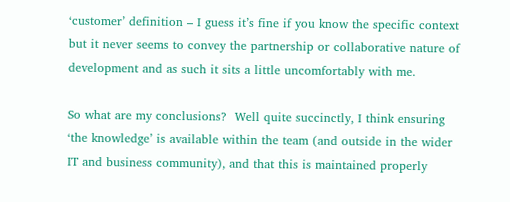‘customer’ definition – I guess it’s fine if you know the specific context but it never seems to convey the partnership or collaborative nature of development and as such it sits a little uncomfortably with me.

So what are my conclusions?  Well quite succinctly, I think ensuring ‘the knowledge’ is available within the team (and outside in the wider IT and business community), and that this is maintained properly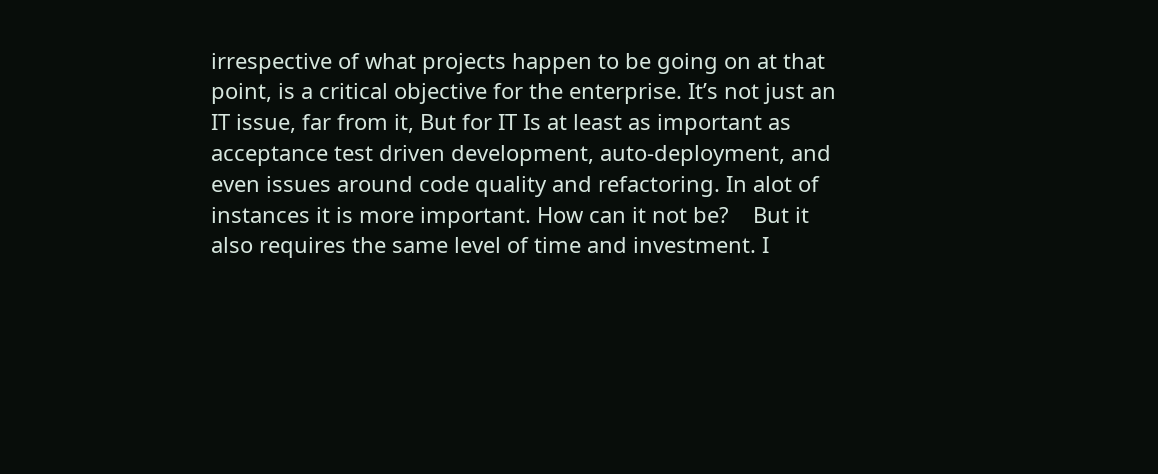irrespective of what projects happen to be going on at that point, is a critical objective for the enterprise. It’s not just an IT issue, far from it, But for IT Is at least as important as acceptance test driven development, auto-deployment, and even issues around code quality and refactoring. In alot of instances it is more important. How can it not be?    But it also requires the same level of time and investment. I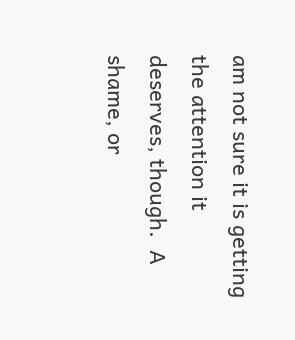am not sure it is getting the attention it deserves, though.  A shame, or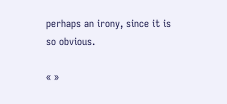perhaps an irony, since it is so obvious.

« »